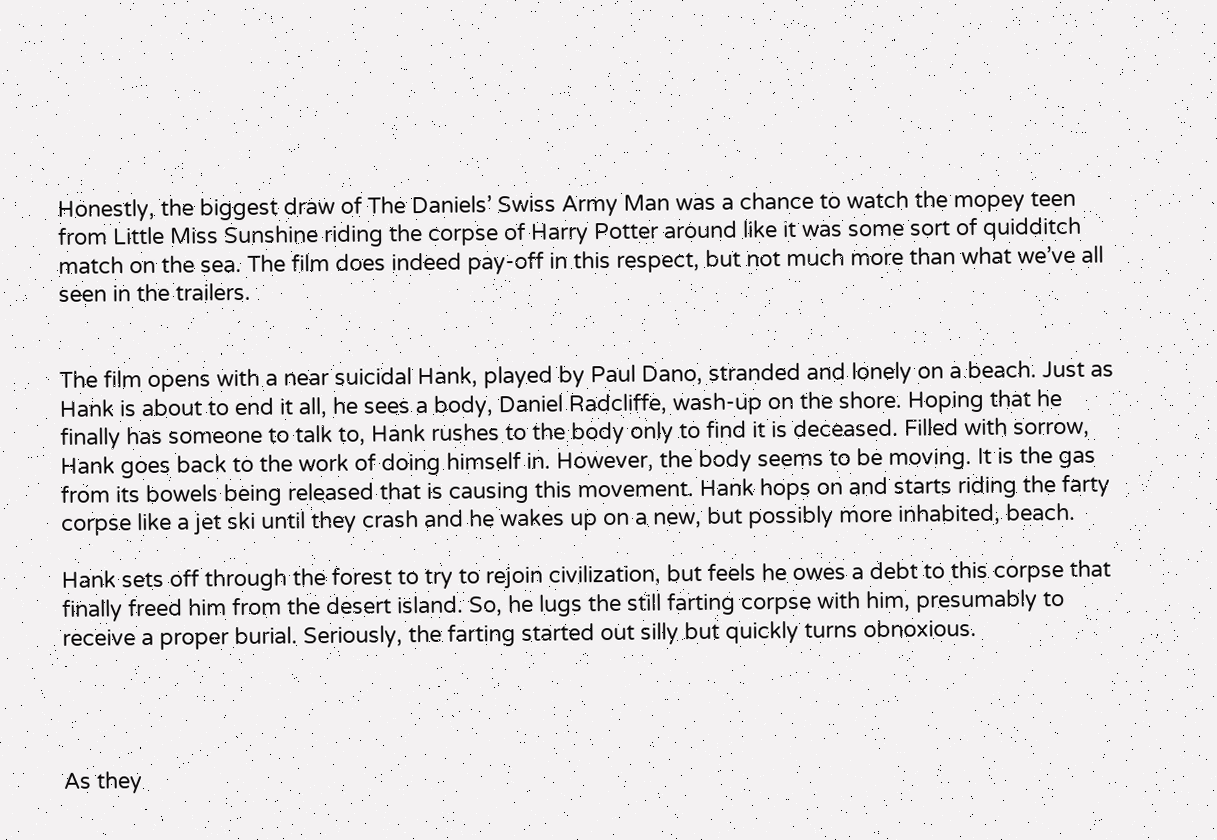Honestly, the biggest draw of The Daniels’ Swiss Army Man was a chance to watch the mopey teen from Little Miss Sunshine riding the corpse of Harry Potter around like it was some sort of quidditch match on the sea. The film does indeed pay-off in this respect, but not much more than what we’ve all seen in the trailers.


The film opens with a near suicidal Hank, played by Paul Dano, stranded and lonely on a beach. Just as Hank is about to end it all, he sees a body, Daniel Radcliffe, wash-up on the shore. Hoping that he finally has someone to talk to, Hank rushes to the body only to find it is deceased. Filled with sorrow, Hank goes back to the work of doing himself in. However, the body seems to be moving. It is the gas from its bowels being released that is causing this movement. Hank hops on and starts riding the farty corpse like a jet ski until they crash and he wakes up on a new, but possibly more inhabited, beach.

Hank sets off through the forest to try to rejoin civilization, but feels he owes a debt to this corpse that finally freed him from the desert island. So, he lugs the still farting corpse with him, presumably to receive a proper burial. Seriously, the farting started out silly but quickly turns obnoxious.




As they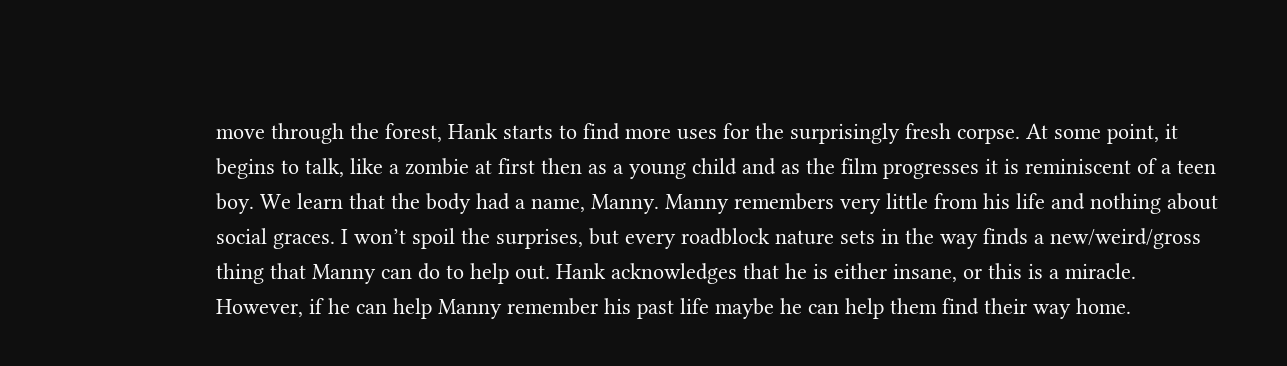move through the forest, Hank starts to find more uses for the surprisingly fresh corpse. At some point, it begins to talk, like a zombie at first then as a young child and as the film progresses it is reminiscent of a teen boy. We learn that the body had a name, Manny. Manny remembers very little from his life and nothing about social graces. I won’t spoil the surprises, but every roadblock nature sets in the way finds a new/weird/gross thing that Manny can do to help out. Hank acknowledges that he is either insane, or this is a miracle. However, if he can help Manny remember his past life maybe he can help them find their way home.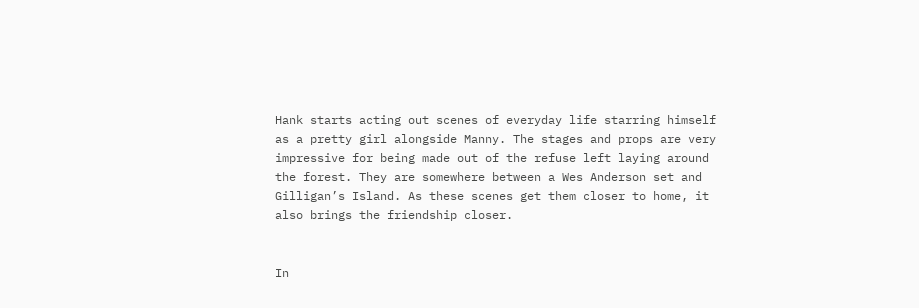Hank starts acting out scenes of everyday life starring himself as a pretty girl alongside Manny. The stages and props are very impressive for being made out of the refuse left laying around the forest. They are somewhere between a Wes Anderson set and Gilligan’s Island. As these scenes get them closer to home, it also brings the friendship closer.


In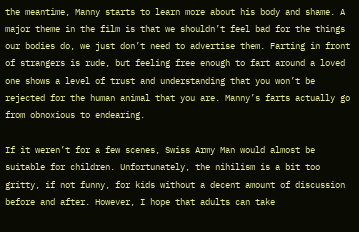the meantime, Manny starts to learn more about his body and shame. A major theme in the film is that we shouldn’t feel bad for the things our bodies do, we just don’t need to advertise them. Farting in front of strangers is rude, but feeling free enough to fart around a loved one shows a level of trust and understanding that you won’t be rejected for the human animal that you are. Manny’s farts actually go from obnoxious to endearing.

If it weren’t for a few scenes, Swiss Army Man would almost be suitable for children. Unfortunately, the nihilism is a bit too gritty, if not funny, for kids without a decent amount of discussion before and after. However, I hope that adults can take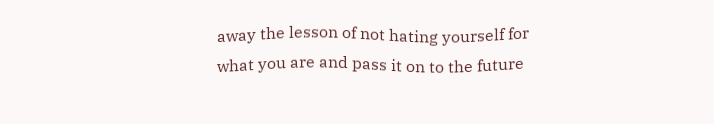away the lesson of not hating yourself for what you are and pass it on to the future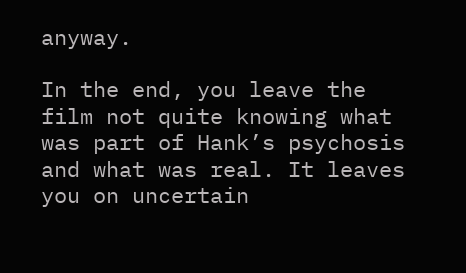anyway.

In the end, you leave the film not quite knowing what was part of Hank’s psychosis and what was real. It leaves you on uncertain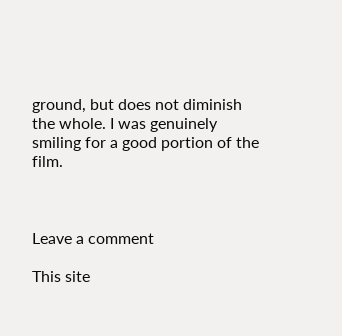ground, but does not diminish the whole. I was genuinely smiling for a good portion of the film.



Leave a comment

This site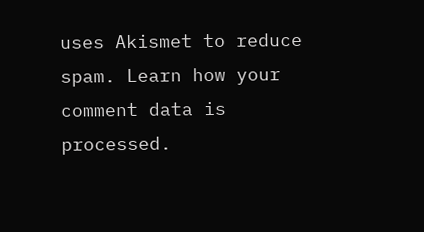uses Akismet to reduce spam. Learn how your comment data is processed.